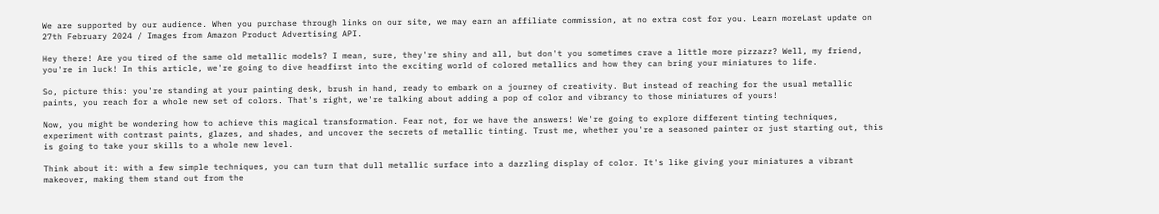We are supported by our audience. When you purchase through links on our site, we may earn an affiliate commission, at no extra cost for you. Learn moreLast update on 27th February 2024 / Images from Amazon Product Advertising API.

Hey there! Are you tired of the same old metallic models? I mean, sure, they're shiny and all, but don't you sometimes crave a little more pizzazz? Well, my friend, you're in luck! In this article, we're going to dive headfirst into the exciting world of colored metallics and how they can bring your miniatures to life.

So, picture this: you're standing at your painting desk, brush in hand, ready to embark on a journey of creativity. But instead of reaching for the usual metallic paints, you reach for a whole new set of colors. That's right, we're talking about adding a pop of color and vibrancy to those miniatures of yours!

Now, you might be wondering how to achieve this magical transformation. Fear not, for we have the answers! We're going to explore different tinting techniques, experiment with contrast paints, glazes, and shades, and uncover the secrets of metallic tinting. Trust me, whether you're a seasoned painter or just starting out, this is going to take your skills to a whole new level.

Think about it: with a few simple techniques, you can turn that dull metallic surface into a dazzling display of color. It's like giving your miniatures a vibrant makeover, making them stand out from the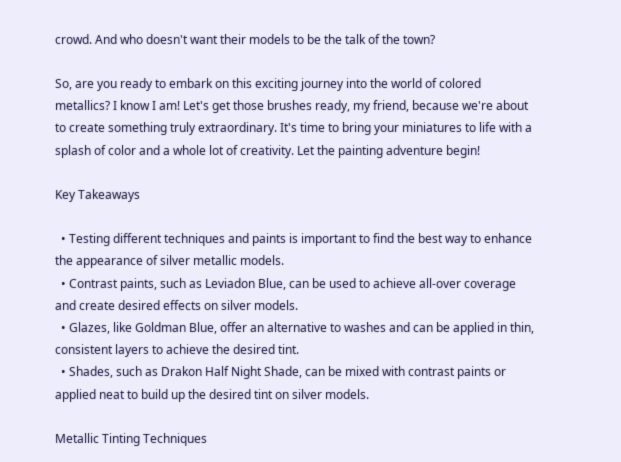crowd. And who doesn't want their models to be the talk of the town?

So, are you ready to embark on this exciting journey into the world of colored metallics? I know I am! Let's get those brushes ready, my friend, because we're about to create something truly extraordinary. It's time to bring your miniatures to life with a splash of color and a whole lot of creativity. Let the painting adventure begin!

Key Takeaways

  • Testing different techniques and paints is important to find the best way to enhance the appearance of silver metallic models.
  • Contrast paints, such as Leviadon Blue, can be used to achieve all-over coverage and create desired effects on silver models.
  • Glazes, like Goldman Blue, offer an alternative to washes and can be applied in thin, consistent layers to achieve the desired tint.
  • Shades, such as Drakon Half Night Shade, can be mixed with contrast paints or applied neat to build up the desired tint on silver models.

Metallic Tinting Techniques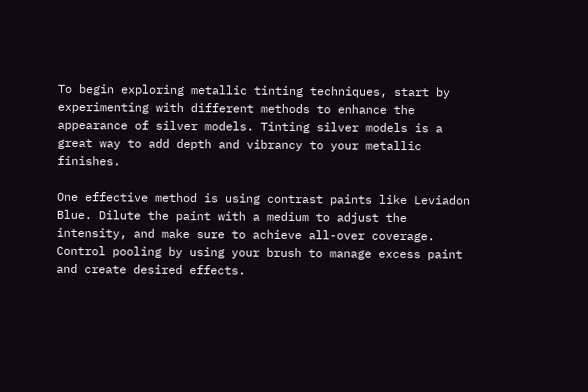To begin exploring metallic tinting techniques, start by experimenting with different methods to enhance the appearance of silver models. Tinting silver models is a great way to add depth and vibrancy to your metallic finishes.

One effective method is using contrast paints like Leviadon Blue. Dilute the paint with a medium to adjust the intensity, and make sure to achieve all-over coverage. Control pooling by using your brush to manage excess paint and create desired effects.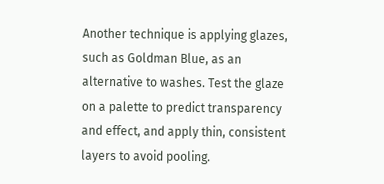Another technique is applying glazes, such as Goldman Blue, as an alternative to washes. Test the glaze on a palette to predict transparency and effect, and apply thin, consistent layers to avoid pooling.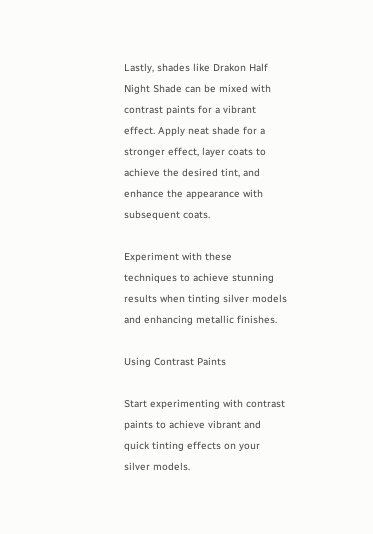Lastly, shades like Drakon Half Night Shade can be mixed with contrast paints for a vibrant effect. Apply neat shade for a stronger effect, layer coats to achieve the desired tint, and enhance the appearance with subsequent coats.

Experiment with these techniques to achieve stunning results when tinting silver models and enhancing metallic finishes.

Using Contrast Paints

Start experimenting with contrast paints to achieve vibrant and quick tinting effects on your silver models.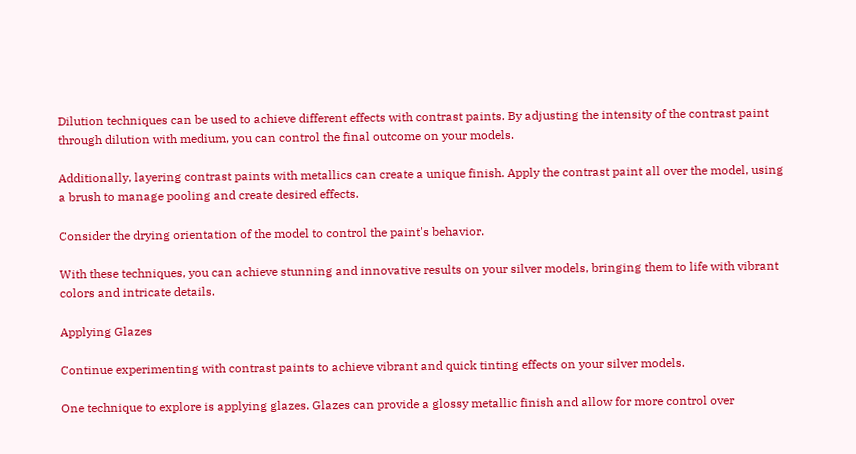Dilution techniques can be used to achieve different effects with contrast paints. By adjusting the intensity of the contrast paint through dilution with medium, you can control the final outcome on your models.

Additionally, layering contrast paints with metallics can create a unique finish. Apply the contrast paint all over the model, using a brush to manage pooling and create desired effects.

Consider the drying orientation of the model to control the paint's behavior.

With these techniques, you can achieve stunning and innovative results on your silver models, bringing them to life with vibrant colors and intricate details.

Applying Glazes

Continue experimenting with contrast paints to achieve vibrant and quick tinting effects on your silver models.

One technique to explore is applying glazes. Glazes can provide a glossy metallic finish and allow for more control over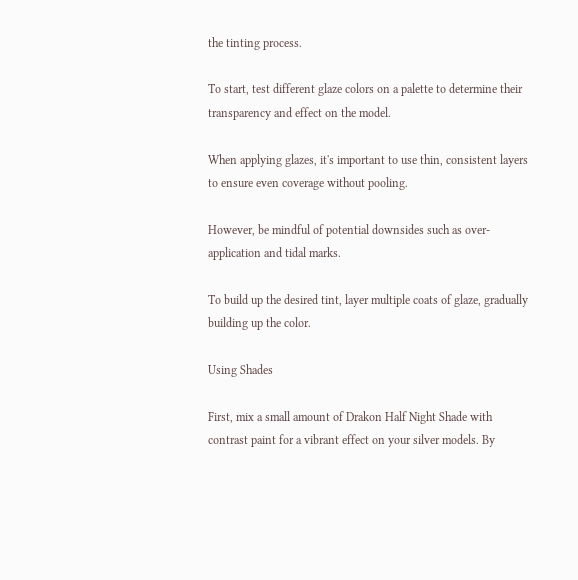the tinting process.

To start, test different glaze colors on a palette to determine their transparency and effect on the model.

When applying glazes, it's important to use thin, consistent layers to ensure even coverage without pooling.

However, be mindful of potential downsides such as over-application and tidal marks.

To build up the desired tint, layer multiple coats of glaze, gradually building up the color.

Using Shades

First, mix a small amount of Drakon Half Night Shade with contrast paint for a vibrant effect on your silver models. By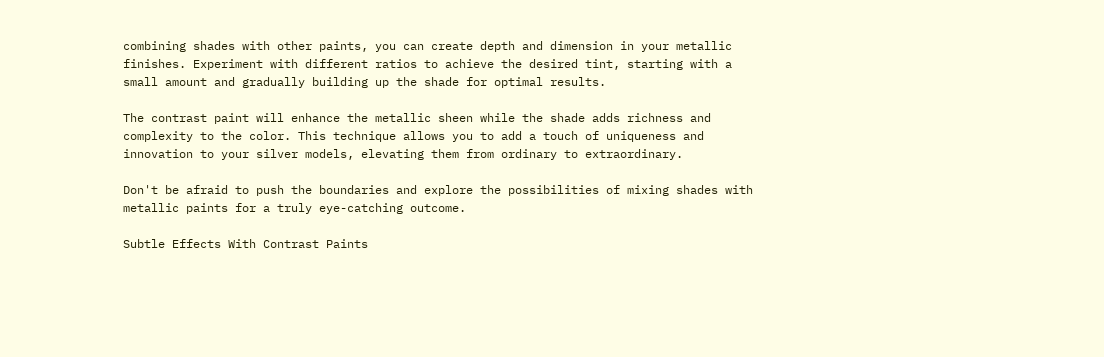combining shades with other paints, you can create depth and dimension in your metallic finishes. Experiment with different ratios to achieve the desired tint, starting with a small amount and gradually building up the shade for optimal results.

The contrast paint will enhance the metallic sheen while the shade adds richness and complexity to the color. This technique allows you to add a touch of uniqueness and innovation to your silver models, elevating them from ordinary to extraordinary.

Don't be afraid to push the boundaries and explore the possibilities of mixing shades with metallic paints for a truly eye-catching outcome.

Subtle Effects With Contrast Paints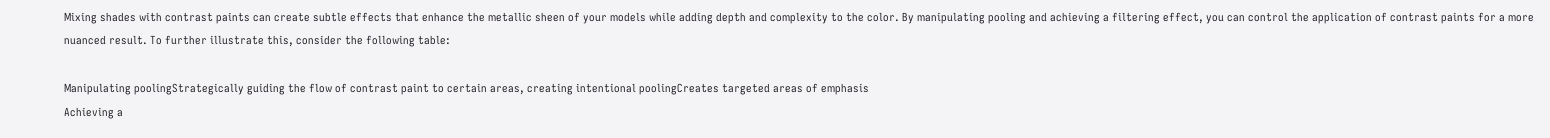Mixing shades with contrast paints can create subtle effects that enhance the metallic sheen of your models while adding depth and complexity to the color. By manipulating pooling and achieving a filtering effect, you can control the application of contrast paints for a more nuanced result. To further illustrate this, consider the following table:

Manipulating poolingStrategically guiding the flow of contrast paint to certain areas, creating intentional poolingCreates targeted areas of emphasis
Achieving a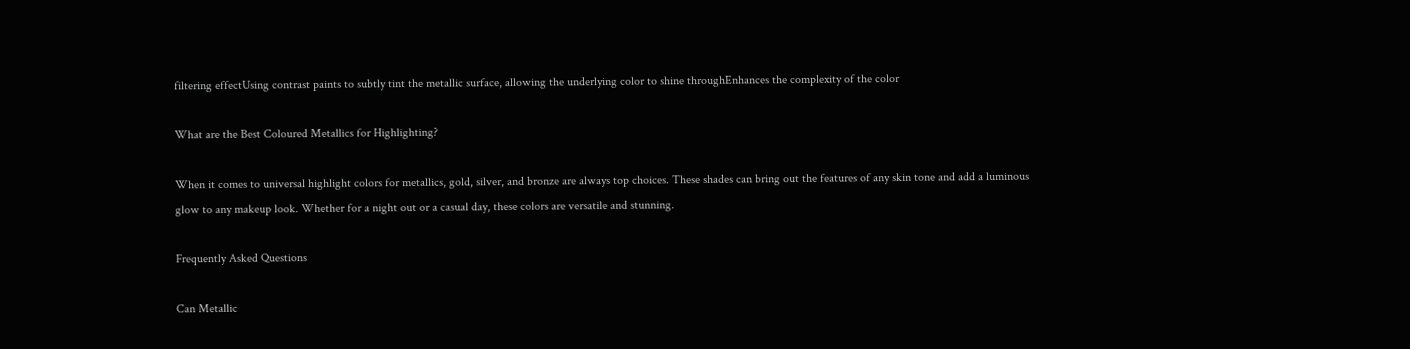filtering effectUsing contrast paints to subtly tint the metallic surface, allowing the underlying color to shine throughEnhances the complexity of the color

What are the Best Coloured Metallics for Highlighting?

When it comes to universal highlight colors for metallics, gold, silver, and bronze are always top choices. These shades can bring out the features of any skin tone and add a luminous glow to any makeup look. Whether for a night out or a casual day, these colors are versatile and stunning.

Frequently Asked Questions

Can Metallic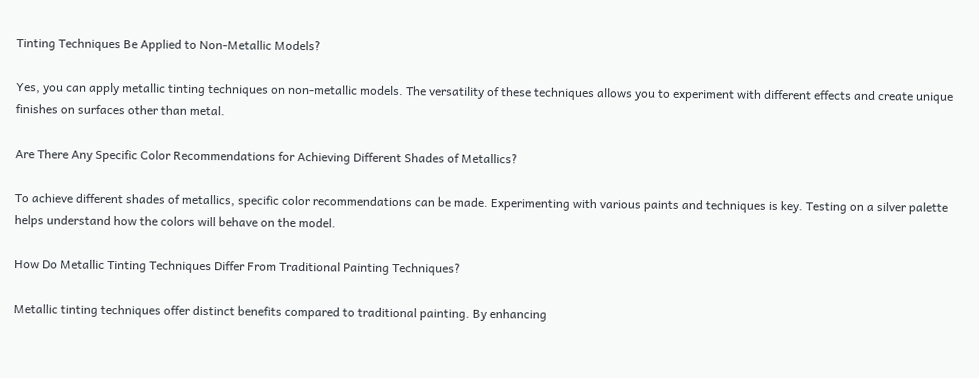Tinting Techniques Be Applied to Non-Metallic Models?

Yes, you can apply metallic tinting techniques on non-metallic models. The versatility of these techniques allows you to experiment with different effects and create unique finishes on surfaces other than metal.

Are There Any Specific Color Recommendations for Achieving Different Shades of Metallics?

To achieve different shades of metallics, specific color recommendations can be made. Experimenting with various paints and techniques is key. Testing on a silver palette helps understand how the colors will behave on the model.

How Do Metallic Tinting Techniques Differ From Traditional Painting Techniques?

Metallic tinting techniques offer distinct benefits compared to traditional painting. By enhancing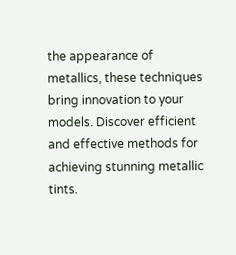the appearance of metallics, these techniques bring innovation to your models. Discover efficient and effective methods for achieving stunning metallic tints.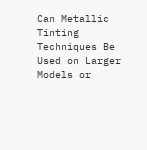Can Metallic Tinting Techniques Be Used on Larger Models or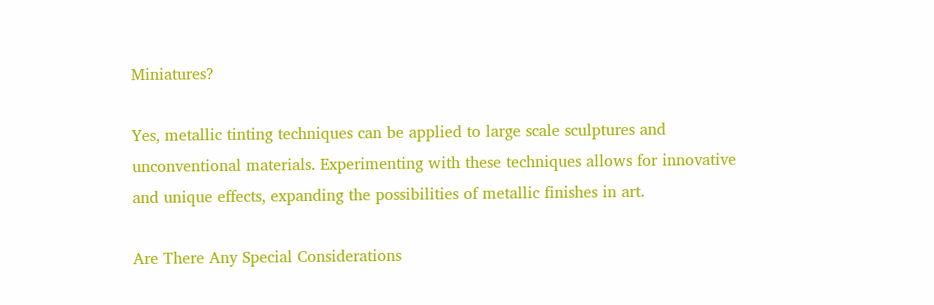Miniatures?

Yes, metallic tinting techniques can be applied to large scale sculptures and unconventional materials. Experimenting with these techniques allows for innovative and unique effects, expanding the possibilities of metallic finishes in art.

Are There Any Special Considerations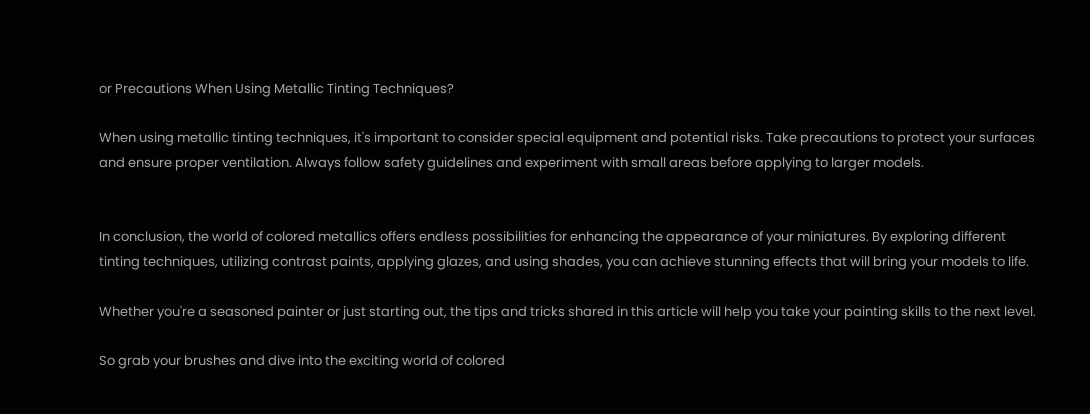or Precautions When Using Metallic Tinting Techniques?

When using metallic tinting techniques, it's important to consider special equipment and potential risks. Take precautions to protect your surfaces and ensure proper ventilation. Always follow safety guidelines and experiment with small areas before applying to larger models.


In conclusion, the world of colored metallics offers endless possibilities for enhancing the appearance of your miniatures. By exploring different tinting techniques, utilizing contrast paints, applying glazes, and using shades, you can achieve stunning effects that will bring your models to life.

Whether you're a seasoned painter or just starting out, the tips and tricks shared in this article will help you take your painting skills to the next level.

So grab your brushes and dive into the exciting world of colored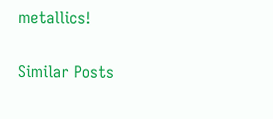metallics!

Similar Posts